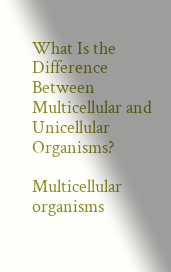What Is the Difference Between Multicellular and Unicellular Organisms?

Multicellular organisms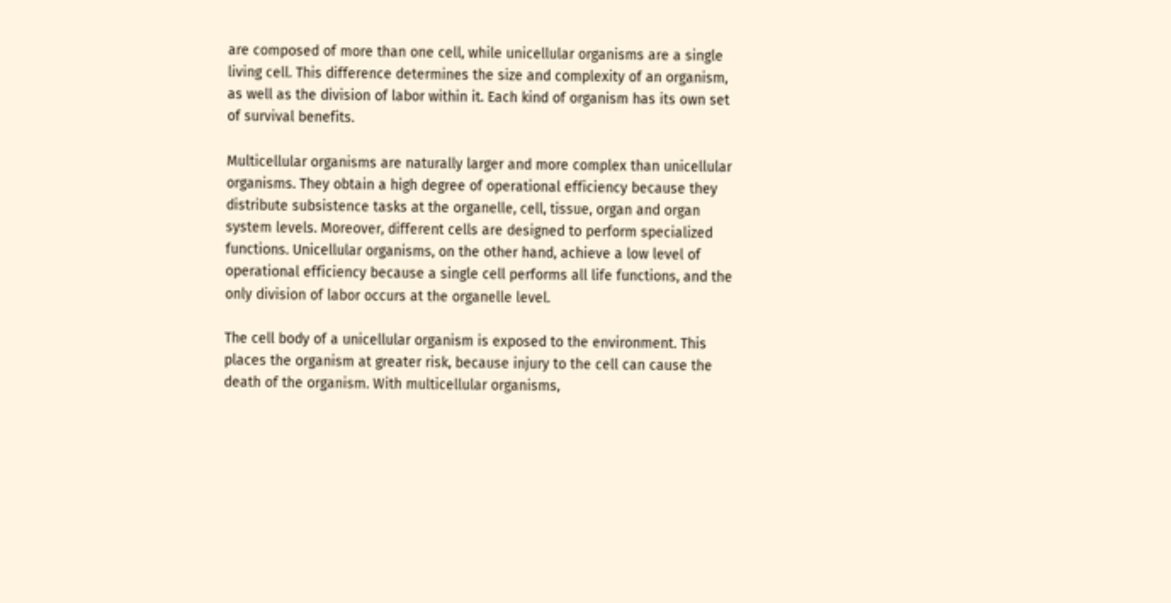are composed of more than one cell, while unicellular organisms are a single living cell. This difference determines the size and complexity of an organism, as well as the division of labor within it. Each kind of organism has its own set of survival benefits.

Multicellular organisms are naturally larger and more complex than unicellular organisms. They obtain a high degree of operational efficiency because they distribute subsistence tasks at the organelle, cell, tissue, organ and organ system levels. Moreover, different cells are designed to perform specialized functions. Unicellular organisms, on the other hand, achieve a low level of operational efficiency because a single cell performs all life functions, and the only division of labor occurs at the organelle level.

The cell body of a unicellular organism is exposed to the environment. This places the organism at greater risk, because injury to the cell can cause the death of the organism. With multicellular organisms,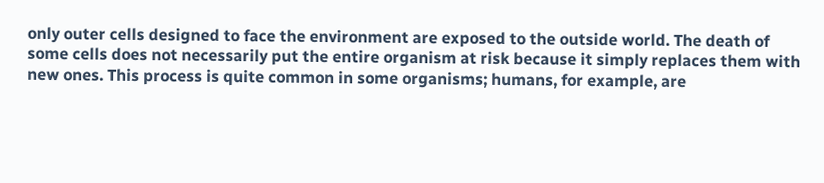only outer cells designed to face the environment are exposed to the outside world. The death of some cells does not necessarily put the entire organism at risk because it simply replaces them with new ones. This process is quite common in some organisms; humans, for example, are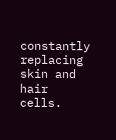constantly replacing skin and hair cells.